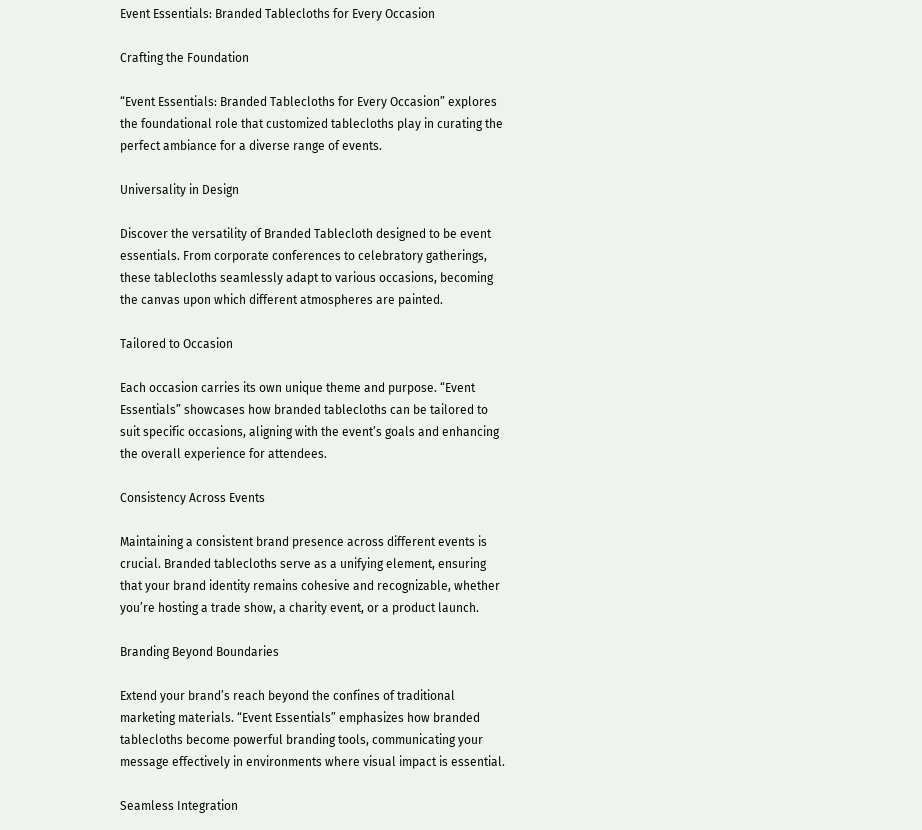Event Essentials: Branded Tablecloths for Every Occasion

Crafting the Foundation

“Event Essentials: Branded Tablecloths for Every Occasion” explores the foundational role that customized tablecloths play in curating the perfect ambiance for a diverse range of events.

Universality in Design

Discover the versatility of Branded Tablecloth designed to be event essentials. From corporate conferences to celebratory gatherings, these tablecloths seamlessly adapt to various occasions, becoming the canvas upon which different atmospheres are painted.

Tailored to Occasion

Each occasion carries its own unique theme and purpose. “Event Essentials” showcases how branded tablecloths can be tailored to suit specific occasions, aligning with the event’s goals and enhancing the overall experience for attendees.

Consistency Across Events

Maintaining a consistent brand presence across different events is crucial. Branded tablecloths serve as a unifying element, ensuring that your brand identity remains cohesive and recognizable, whether you’re hosting a trade show, a charity event, or a product launch.

Branding Beyond Boundaries

Extend your brand’s reach beyond the confines of traditional marketing materials. “Event Essentials” emphasizes how branded tablecloths become powerful branding tools, communicating your message effectively in environments where visual impact is essential.

Seamless Integration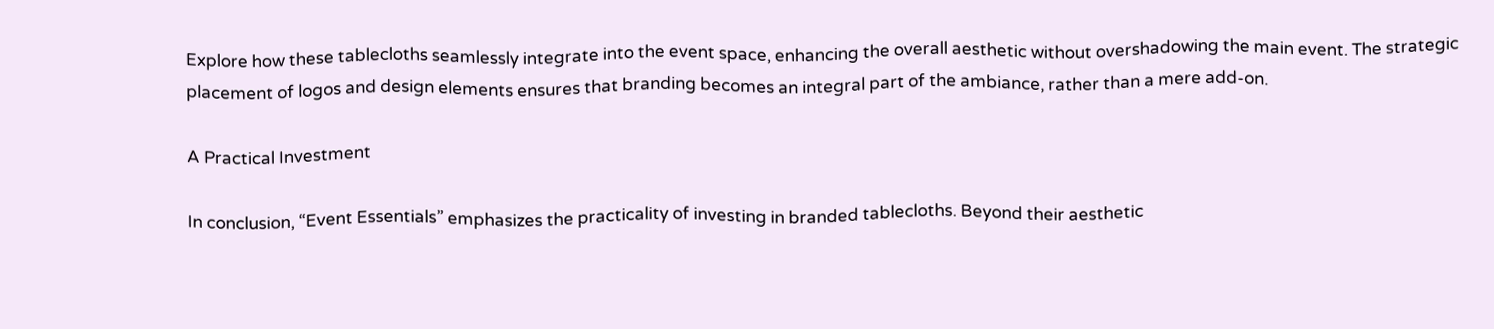Explore how these tablecloths seamlessly integrate into the event space, enhancing the overall aesthetic without overshadowing the main event. The strategic placement of logos and design elements ensures that branding becomes an integral part of the ambiance, rather than a mere add-on.

A Practical Investment

In conclusion, “Event Essentials” emphasizes the practicality of investing in branded tablecloths. Beyond their aesthetic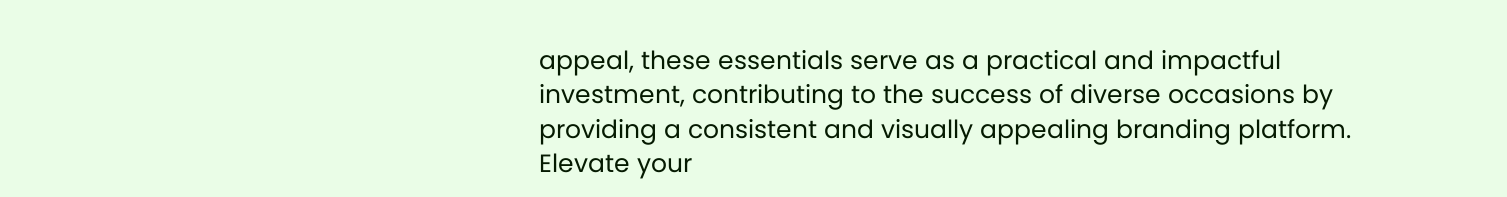appeal, these essentials serve as a practical and impactful investment, contributing to the success of diverse occasions by providing a consistent and visually appealing branding platform. Elevate your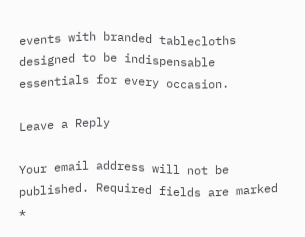events with branded tablecloths designed to be indispensable essentials for every occasion.

Leave a Reply

Your email address will not be published. Required fields are marked *